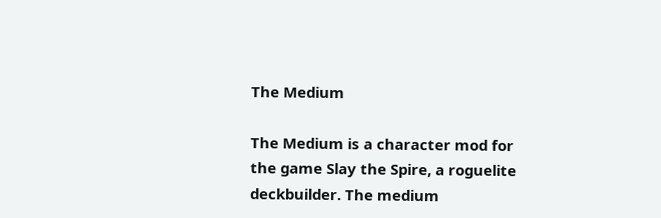The Medium

The Medium is a character mod for the game Slay the Spire, a roguelite deckbuilder. The medium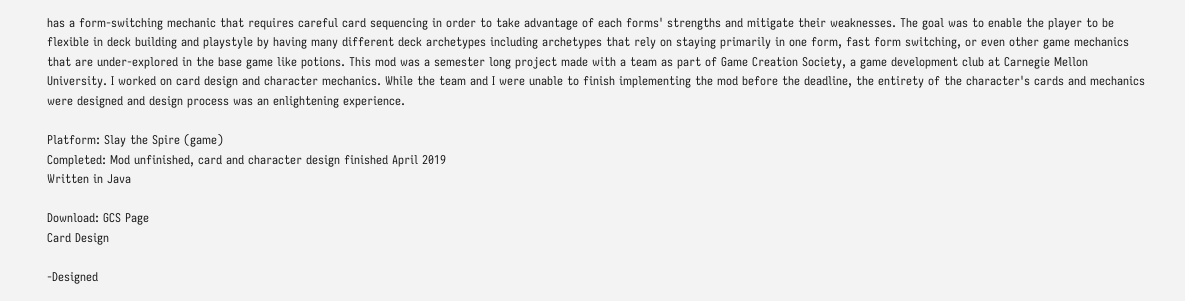has a form-switching mechanic that requires careful card sequencing in order to take advantage of each forms' strengths and mitigate their weaknesses. The goal was to enable the player to be flexible in deck building and playstyle by having many different deck archetypes including archetypes that rely on staying primarily in one form, fast form switching, or even other game mechanics that are under-explored in the base game like potions. This mod was a semester long project made with a team as part of Game Creation Society, a game development club at Carnegie Mellon University. I worked on card design and character mechanics. While the team and I were unable to finish implementing the mod before the deadline, the entirety of the character's cards and mechanics were designed and design process was an enlightening experience.

Platform: Slay the Spire (game)
Completed: Mod unfinished, card and character design finished April 2019
Written in Java

Download: GCS Page
Card Design

-Designed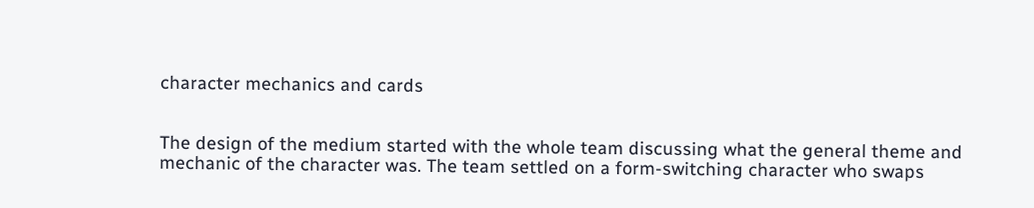character mechanics and cards


The design of the medium started with the whole team discussing what the general theme and mechanic of the character was. The team settled on a form-switching character who swaps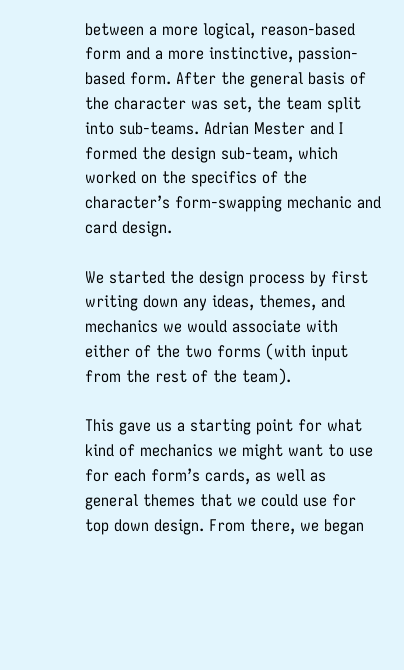between a more logical, reason-based form and a more instinctive, passion-based form. After the general basis of the character was set, the team split into sub-teams. Adrian Mester and I formed the design sub-team, which worked on the specifics of the character’s form-swapping mechanic and card design.

We started the design process by first writing down any ideas, themes, and mechanics we would associate with either of the two forms (with input from the rest of the team).

This gave us a starting point for what kind of mechanics we might want to use for each form’s cards, as well as general themes that we could use for top down design. From there, we began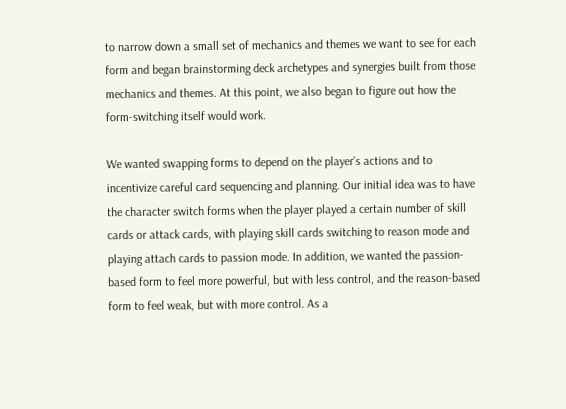to narrow down a small set of mechanics and themes we want to see for each form and began brainstorming deck archetypes and synergies built from those mechanics and themes. At this point, we also began to figure out how the form-switching itself would work.

We wanted swapping forms to depend on the player’s actions and to incentivize careful card sequencing and planning. Our initial idea was to have the character switch forms when the player played a certain number of skill cards or attack cards, with playing skill cards switching to reason mode and playing attach cards to passion mode. In addition, we wanted the passion-based form to feel more powerful, but with less control, and the reason-based form to feel weak, but with more control. As a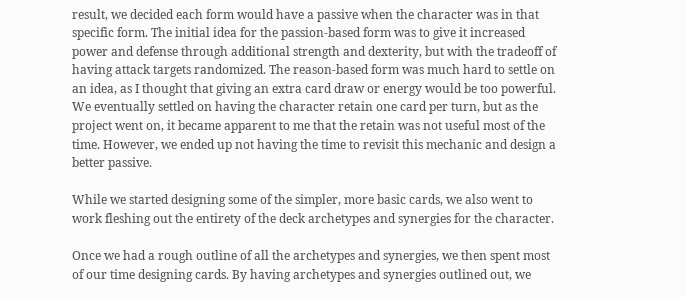result, we decided each form would have a passive when the character was in that specific form. The initial idea for the passion-based form was to give it increased power and defense through additional strength and dexterity, but with the tradeoff of having attack targets randomized. The reason-based form was much hard to settle on an idea, as I thought that giving an extra card draw or energy would be too powerful. We eventually settled on having the character retain one card per turn, but as the project went on, it became apparent to me that the retain was not useful most of the time. However, we ended up not having the time to revisit this mechanic and design a better passive.

While we started designing some of the simpler, more basic cards, we also went to work fleshing out the entirety of the deck archetypes and synergies for the character.

Once we had a rough outline of all the archetypes and synergies, we then spent most of our time designing cards. By having archetypes and synergies outlined out, we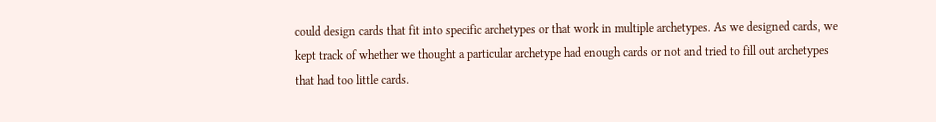could design cards that fit into specific archetypes or that work in multiple archetypes. As we designed cards, we kept track of whether we thought a particular archetype had enough cards or not and tried to fill out archetypes that had too little cards.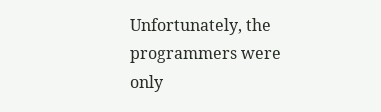Unfortunately, the programmers were only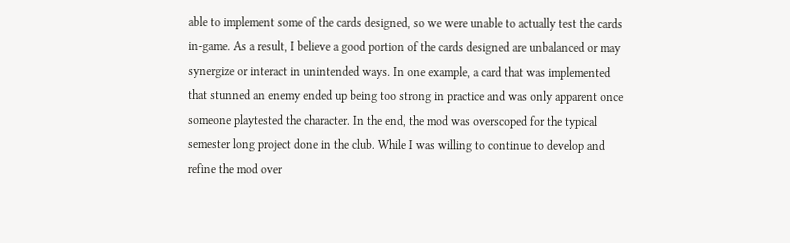able to implement some of the cards designed, so we were unable to actually test the cards in-game. As a result, I believe a good portion of the cards designed are unbalanced or may synergize or interact in unintended ways. In one example, a card that was implemented that stunned an enemy ended up being too strong in practice and was only apparent once someone playtested the character. In the end, the mod was overscoped for the typical semester long project done in the club. While I was willing to continue to develop and refine the mod over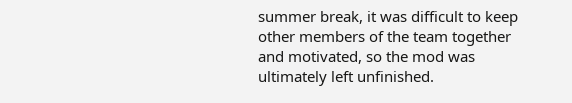summer break, it was difficult to keep other members of the team together and motivated, so the mod was ultimately left unfinished.